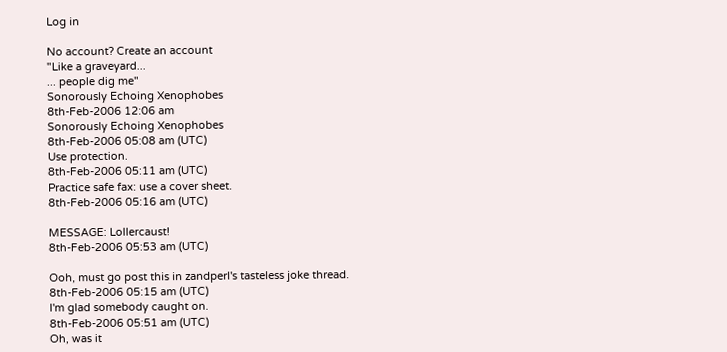Log in

No account? Create an account
"Like a graveyard...
... people dig me"
Sonorously Echoing Xenophobes
8th-Feb-2006 12:06 am
Sonorously Echoing Xenophobes
8th-Feb-2006 05:08 am (UTC)
Use protection.
8th-Feb-2006 05:11 am (UTC)
Practice safe fax: use a cover sheet.
8th-Feb-2006 05:16 am (UTC)

MESSAGE: Lollercaust!
8th-Feb-2006 05:53 am (UTC)

Ooh, must go post this in zandperl's tasteless joke thread.
8th-Feb-2006 05:15 am (UTC)
I'm glad somebody caught on.
8th-Feb-2006 05:51 am (UTC)
Oh, was it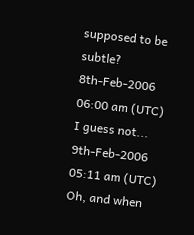supposed to be subtle?
8th-Feb-2006 06:00 am (UTC)
I guess not...
9th-Feb-2006 05:11 am (UTC)
Oh, and when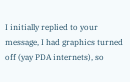I initially replied to your message, I had graphics turned off (yay PDA internets), so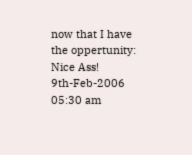now that I have the oppertunity:
Nice Ass!
9th-Feb-2006 05:30 am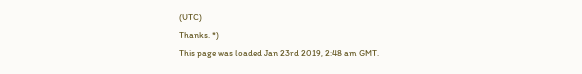(UTC)
Thanks. *)
This page was loaded Jan 23rd 2019, 2:48 am GMT.